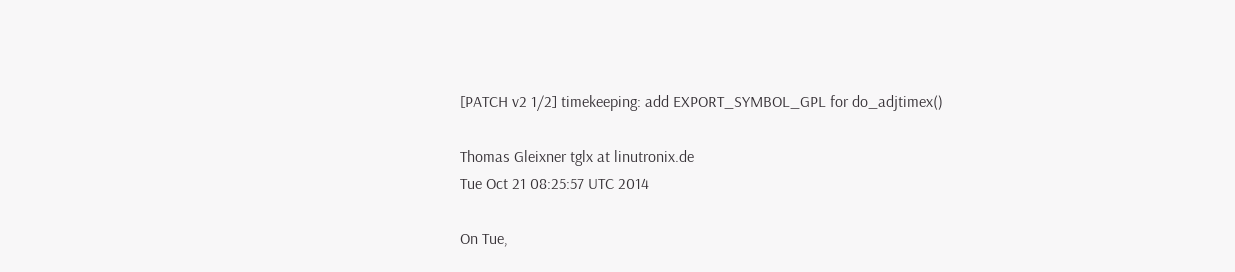[PATCH v2 1/2] timekeeping: add EXPORT_SYMBOL_GPL for do_adjtimex()

Thomas Gleixner tglx at linutronix.de
Tue Oct 21 08:25:57 UTC 2014

On Tue,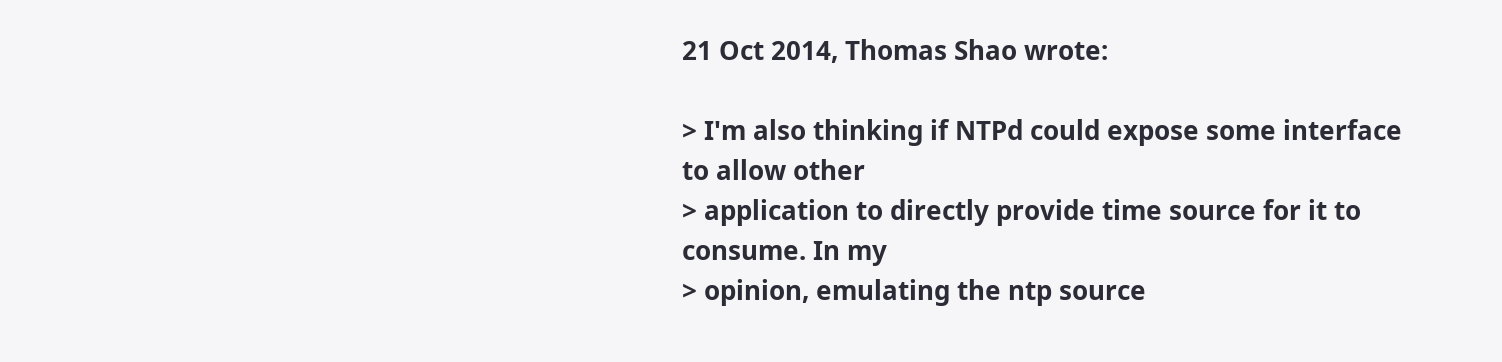21 Oct 2014, Thomas Shao wrote:

> I'm also thinking if NTPd could expose some interface to allow other
> application to directly provide time source for it to consume. In my
> opinion, emulating the ntp source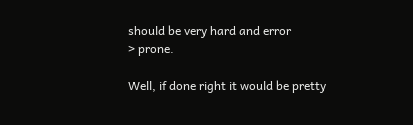should be very hard and error
> prone.

Well, if done right it would be pretty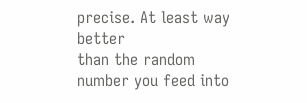precise. At least way better
than the random number you feed into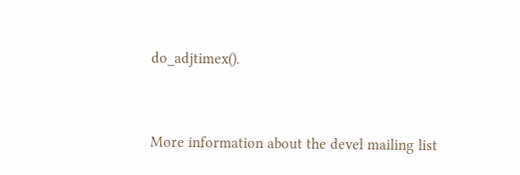do_adjtimex().



More information about the devel mailing list